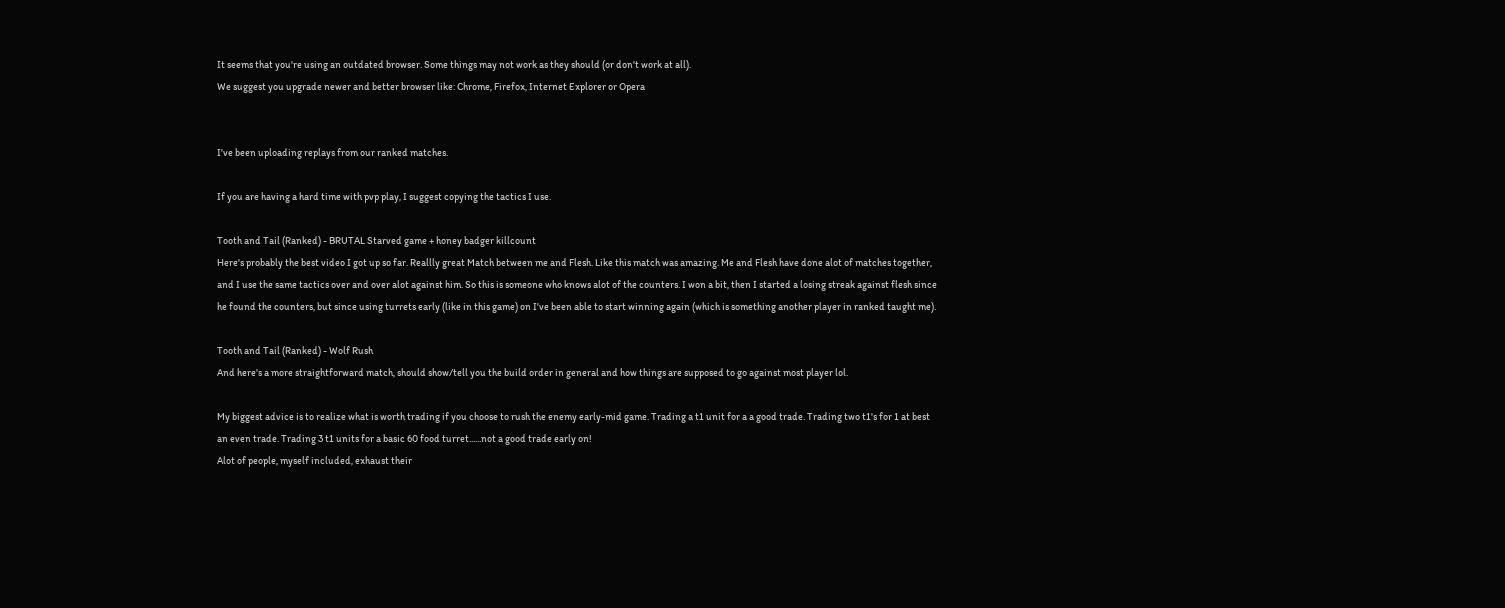It seems that you're using an outdated browser. Some things may not work as they should (or don't work at all).
We suggest you upgrade newer and better browser like: Chrome, Firefox, Internet Explorer or Opera


I've been uploading replays from our ranked matches.

If you are having a hard time with pvp play, I suggest copying the tactics I use.

Tooth and Tail (Ranked) - BRUTAL Starved game + honey badger killcount
Here's probably the best video I got up so far. Reallly great Match between me and Flesh. Like this match was amazing. Me and Flesh have done alot of matches together, and I use the same tactics over and over alot against him. So this is someone who knows alot of the counters. I won a bit, then I started a losing streak against flesh since he found the counters, but since using turrets early (like in this game) on I've been able to start winning again (which is something another player in ranked taught me).

Tooth and Tail (Ranked) - Wolf Rush
And here's a more straightforward match, should show/tell you the build order in general and how things are supposed to go against most player lol.

My biggest advice is to realize what is worth trading if you choose to rush the enemy early-mid game. Trading a t1 unit for a a good trade. Trading two t1's for 1 at best an even trade. Trading 3 t1 units for a basic 60 food turret......not a good trade early on!
Alot of people, myself included, exhaust their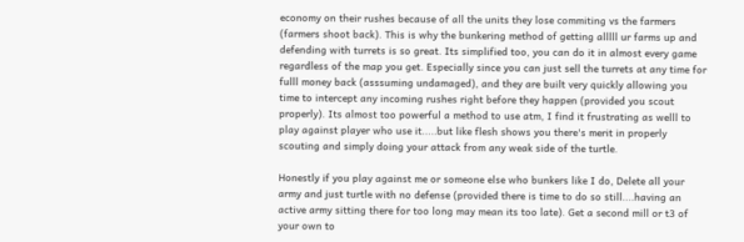economy on their rushes because of all the units they lose commiting vs the farmers (farmers shoot back). This is why the bunkering method of getting alllll ur farms up and defending with turrets is so great. Its simplified too, you can do it in almost every game regardless of the map you get. Especially since you can just sell the turrets at any time for fulll money back (asssuming undamaged), and they are built very quickly allowing you time to intercept any incoming rushes right before they happen (provided you scout properly). Its almost too powerful a method to use atm, I find it frustrating as welll to play against player who use it.....but like flesh shows you there's merit in properly scouting and simply doing your attack from any weak side of the turtle.

Honestly if you play against me or someone else who bunkers like I do, Delete all your army and just turtle with no defense (provided there is time to do so still....having an active army sitting there for too long may mean its too late). Get a second mill or t3 of your own to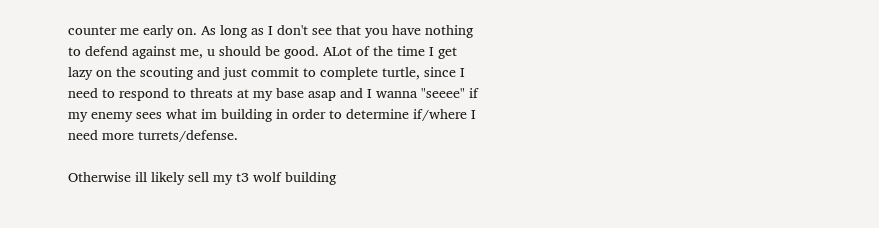counter me early on. As long as I don't see that you have nothing to defend against me, u should be good. ALot of the time I get lazy on the scouting and just commit to complete turtle, since I need to respond to threats at my base asap and I wanna "seeee" if my enemy sees what im building in order to determine if/where I need more turrets/defense.

Otherwise ill likely sell my t3 wolf building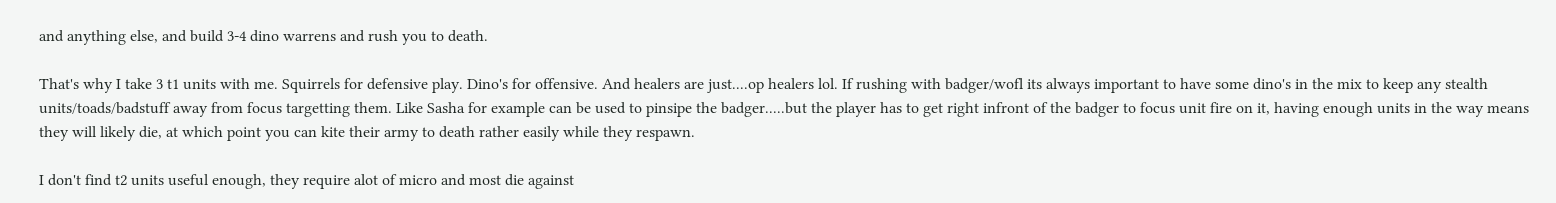and anything else, and build 3-4 dino warrens and rush you to death.

That's why I take 3 t1 units with me. Squirrels for defensive play. Dino's for offensive. And healers are just....op healers lol. If rushing with badger/wofl its always important to have some dino's in the mix to keep any stealth units/toads/badstuff away from focus targetting them. Like Sasha for example can be used to pinsipe the badger.....but the player has to get right infront of the badger to focus unit fire on it, having enough units in the way means they will likely die, at which point you can kite their army to death rather easily while they respawn.

I don't find t2 units useful enough, they require alot of micro and most die against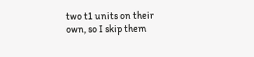two t1 units on their own, so I skip them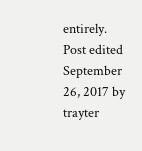entirely.
Post edited September 26, 2017 by trayter